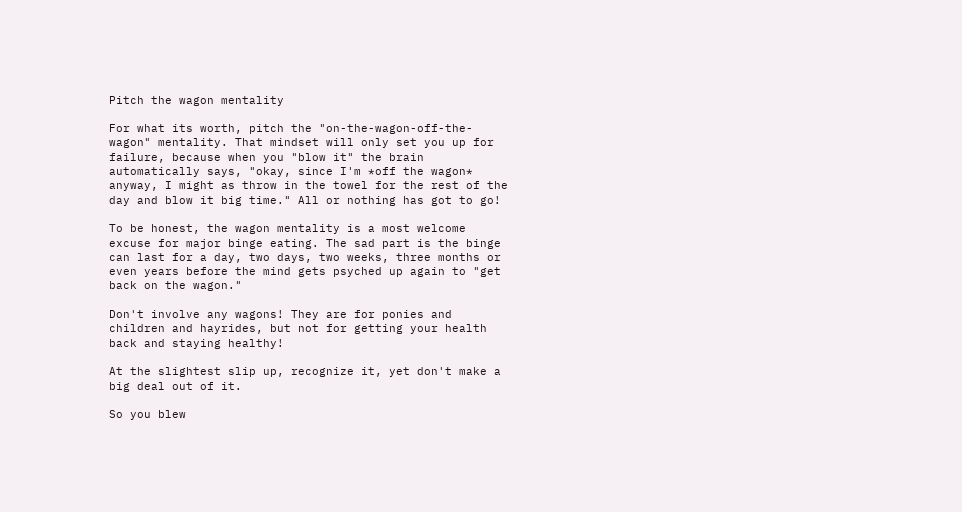Pitch the wagon mentality

For what its worth, pitch the "on-the-wagon-off-the-wagon" mentality. That mindset will only set you up for failure, because when you "blow it" the brain automatically says, "okay, since I'm *off the wagon* anyway, I might as throw in the towel for the rest of the day and blow it big time." All or nothing has got to go!

To be honest, the wagon mentality is a most welcome excuse for major binge eating. The sad part is the binge can last for a day, two days, two weeks, three months or even years before the mind gets psyched up again to "get back on the wagon."

Don't involve any wagons! They are for ponies and children and hayrides, but not for getting your health back and staying healthy!

At the slightest slip up, recognize it, yet don't make a big deal out of it.

So you blew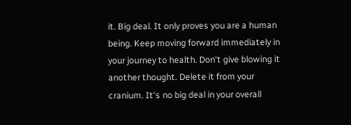it. Big deal. It only proves you are a human being. Keep moving forward immediately in your journey to health. Don't give blowing it another thought. Delete it from your cranium. It's no big deal in your overall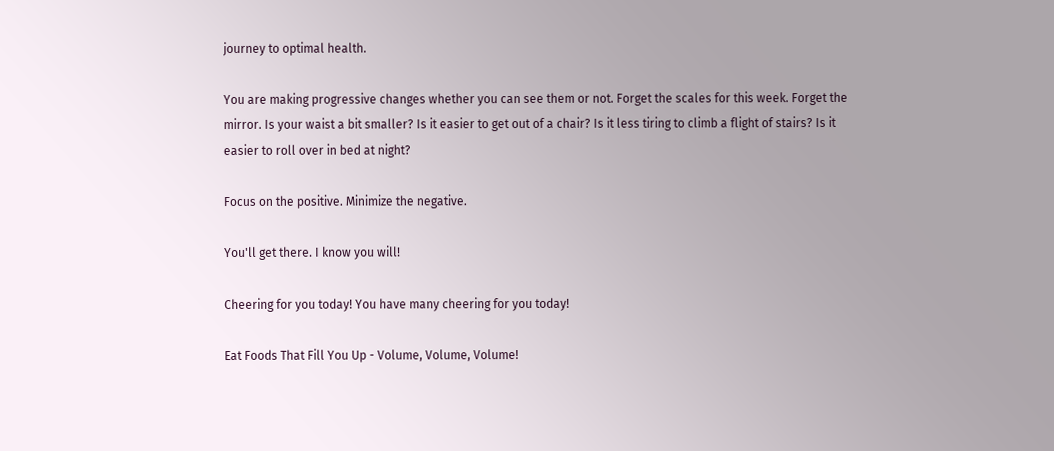journey to optimal health.

You are making progressive changes whether you can see them or not. Forget the scales for this week. Forget the mirror. Is your waist a bit smaller? Is it easier to get out of a chair? Is it less tiring to climb a flight of stairs? Is it easier to roll over in bed at night?

Focus on the positive. Minimize the negative.

You'll get there. I know you will!

Cheering for you today! You have many cheering for you today!

Eat Foods That Fill You Up - Volume, Volume, Volume!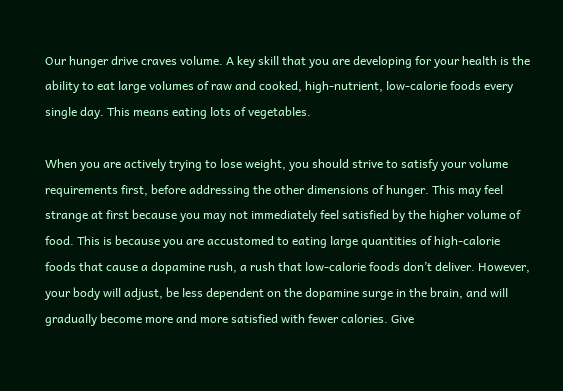Our hunger drive craves volume. A key skill that you are developing for your health is the ability to eat large volumes of raw and cooked, high-nutrient, low-calorie foods every single day. This means eating lots of vegetables.

When you are actively trying to lose weight, you should strive to satisfy your volume requirements first, before addressing the other dimensions of hunger. This may feel strange at first because you may not immediately feel satisfied by the higher volume of food. This is because you are accustomed to eating large quantities of high-calorie foods that cause a dopamine rush, a rush that low-calorie foods don’t deliver. However, your body will adjust, be less dependent on the dopamine surge in the brain, and will gradually become more and more satisfied with fewer calories. Give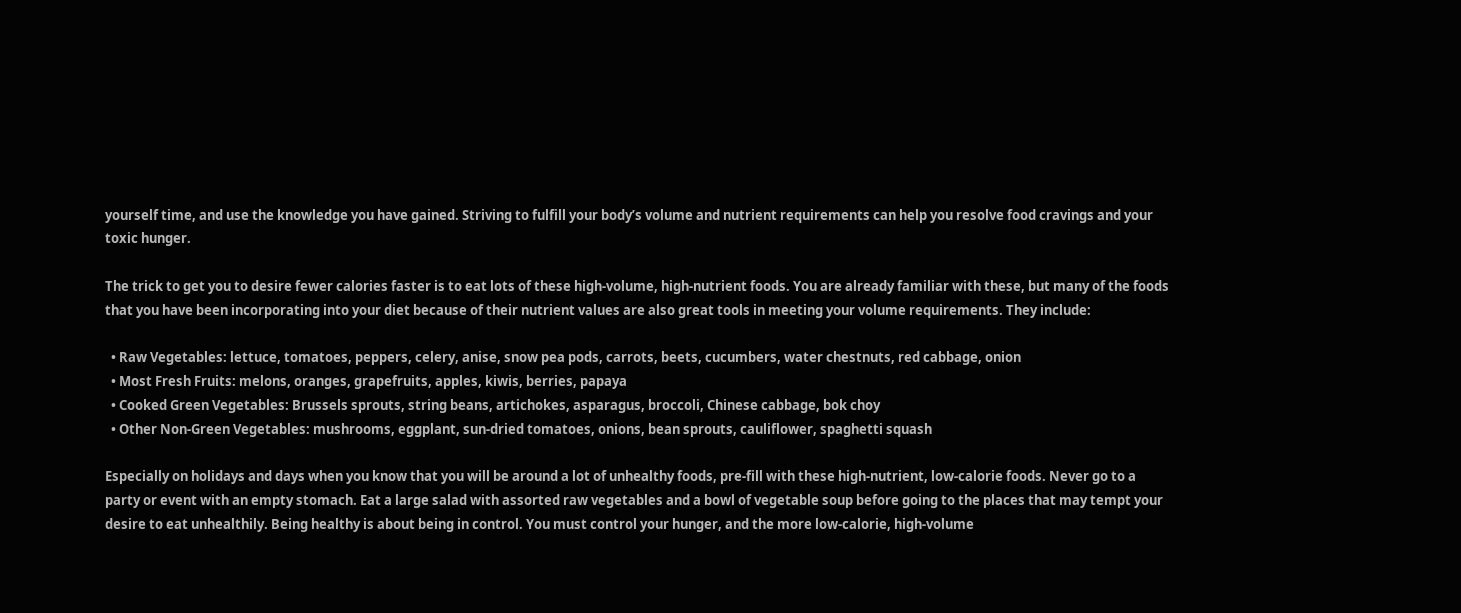yourself time, and use the knowledge you have gained. Striving to fulfill your body’s volume and nutrient requirements can help you resolve food cravings and your toxic hunger.

The trick to get you to desire fewer calories faster is to eat lots of these high-volume, high-nutrient foods. You are already familiar with these, but many of the foods that you have been incorporating into your diet because of their nutrient values are also great tools in meeting your volume requirements. They include:

  • Raw Vegetables: lettuce, tomatoes, peppers, celery, anise, snow pea pods, carrots, beets, cucumbers, water chestnuts, red cabbage, onion
  • Most Fresh Fruits: melons, oranges, grapefruits, apples, kiwis, berries, papaya
  • Cooked Green Vegetables: Brussels sprouts, string beans, artichokes, asparagus, broccoli, Chinese cabbage, bok choy
  • Other Non-Green Vegetables: mushrooms, eggplant, sun-dried tomatoes, onions, bean sprouts, cauliflower, spaghetti squash

Especially on holidays and days when you know that you will be around a lot of unhealthy foods, pre-fill with these high-nutrient, low-calorie foods. Never go to a party or event with an empty stomach. Eat a large salad with assorted raw vegetables and a bowl of vegetable soup before going to the places that may tempt your desire to eat unhealthily. Being healthy is about being in control. You must control your hunger, and the more low-calorie, high-volume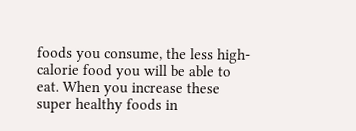foods you consume, the less high-calorie food you will be able to eat. When you increase these super healthy foods in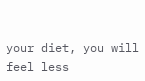your diet, you will feel less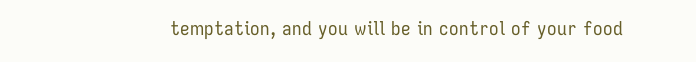temptation, and you will be in control of your food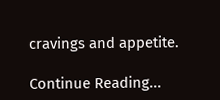cravings and appetite.

Continue Reading...